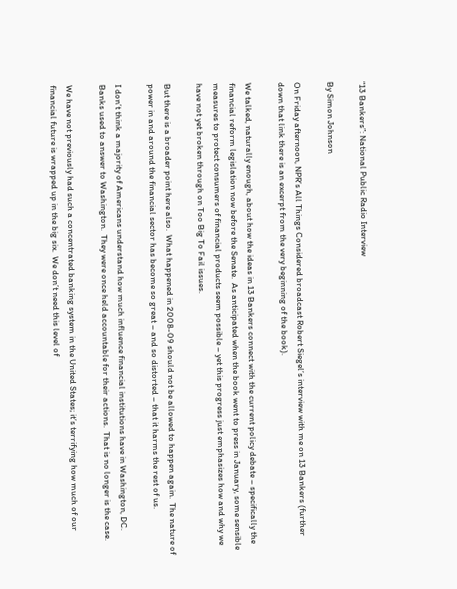“13 Bankers”: National Public Radio Interview

By Simon Johnson

On Friday afternoon, NPR’s All Things Considered broadcast Robert Siegel’s interview with me on 13 Bankers (further down that link there is an excerpt from the very beginning of the book).

We talked, naturally enough, about how the ideas in 13 Bankers connect with the current policy debate – specifically the financial reform legislation now before the Senate.  As anticipated when the book went to press in January, some sensible measures to protect consumers of financial products seem possible – yet this progress just emphasizes how and why we have not yet broken through on Too Big To Fail issues.

But there is a broader point here also.  What happened in 2008-09 should not be allowed to happen again.  The nature of power in and around the financial sector has become so great – and so distorted – that it harms the rest of us.

I don’t think a majority of Americans understand how much influence financial institutions have in Washington, DC.  Banks used to answer to Washington.  They were once held accountable for their actions.  That is no longer is the case.

We have not previously had such a concentrated banking system in the United States; it’s terrifying how much of our financial future is wrapped up in the big six.  We don’t need this level of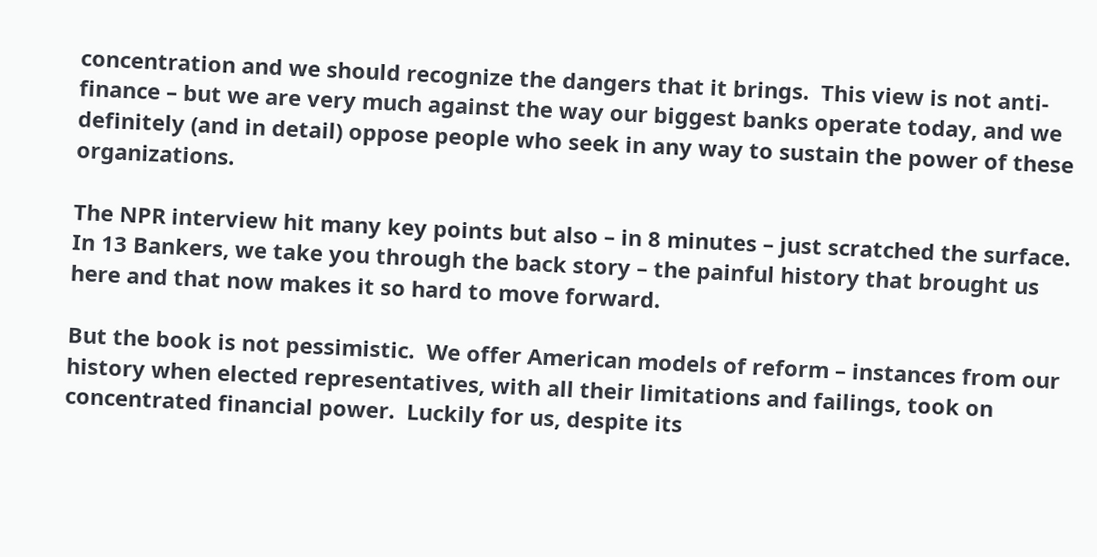concentration and we should recognize the dangers that it brings.  This view is not anti-finance – but we are very much against the way our biggest banks operate today, and we definitely (and in detail) oppose people who seek in any way to sustain the power of these organizations.

The NPR interview hit many key points but also – in 8 minutes – just scratched the surface.  In 13 Bankers, we take you through the back story – the painful history that brought us here and that now makes it so hard to move forward.

But the book is not pessimistic.  We offer American models of reform – instances from our history when elected representatives, with all their limitations and failings, took on concentrated financial power.  Luckily for us, despite its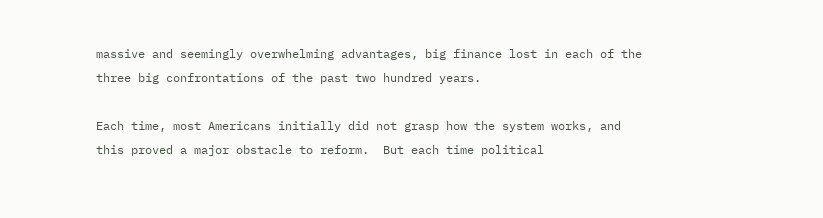massive and seemingly overwhelming advantages, big finance lost in each of the three big confrontations of the past two hundred years.

Each time, most Americans initially did not grasp how the system works, and this proved a major obstacle to reform.  But each time political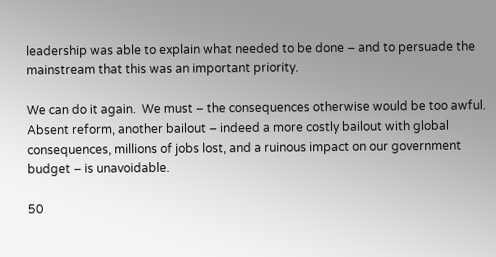leadership was able to explain what needed to be done – and to persuade the mainstream that this was an important priority.

We can do it again.  We must – the consequences otherwise would be too awful.  Absent reform, another bailout – indeed a more costly bailout with global consequences, millions of jobs lost, and a ruinous impact on our government budget – is unavoidable.

50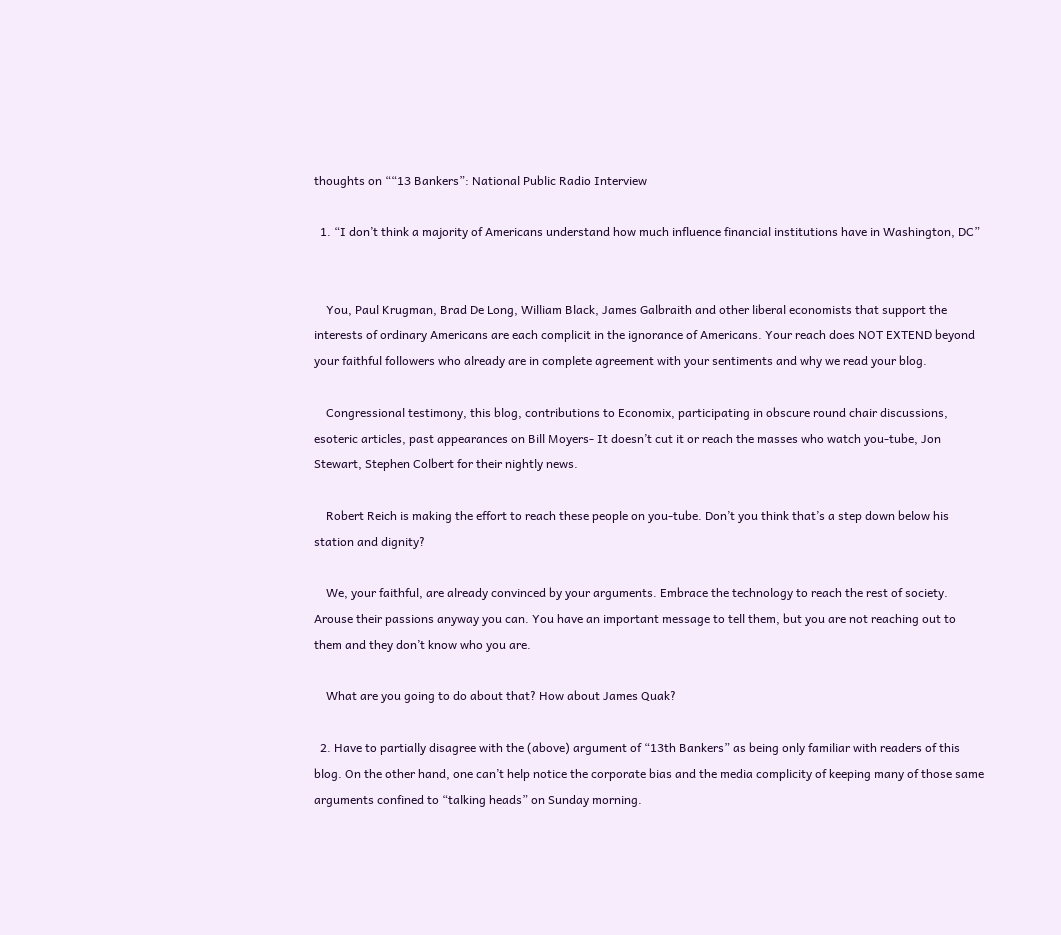thoughts on ““13 Bankers”: National Public Radio Interview

  1. “I don’t think a majority of Americans understand how much influence financial institutions have in Washington, DC”


    You, Paul Krugman, Brad De Long, William Black, James Galbraith and other liberal economists that support the interests of ordinary Americans are each complicit in the ignorance of Americans. Your reach does NOT EXTEND beyond your faithful followers who already are in complete agreement with your sentiments and why we read your blog.

    Congressional testimony, this blog, contributions to Economix, participating in obscure round chair discussions, esoteric articles, past appearances on Bill Moyers- It doesn’t cut it or reach the masses who watch you-tube, Jon Stewart, Stephen Colbert for their nightly news.

    Robert Reich is making the effort to reach these people on you-tube. Don’t you think that’s a step down below his station and dignity?

    We, your faithful, are already convinced by your arguments. Embrace the technology to reach the rest of society. Arouse their passions anyway you can. You have an important message to tell them, but you are not reaching out to them and they don’t know who you are.

    What are you going to do about that? How about James Quak?

  2. Have to partially disagree with the (above) argument of “13th Bankers” as being only familiar with readers of this blog. On the other hand, one can’t help notice the corporate bias and the media complicity of keeping many of those same arguments confined to “talking heads” on Sunday morning.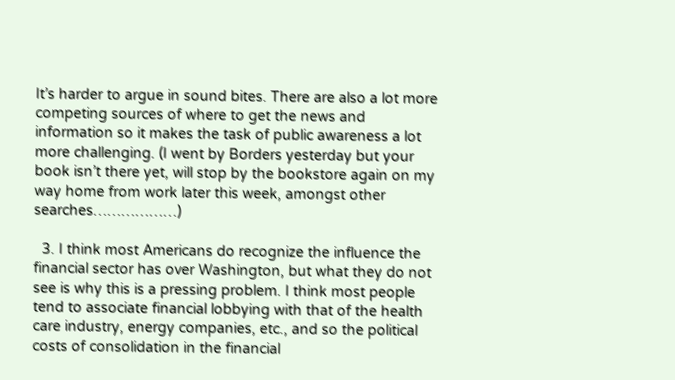It’s harder to argue in sound bites. There are also a lot more competing sources of where to get the news and information so it makes the task of public awareness a lot more challenging. (I went by Borders yesterday but your book isn’t there yet, will stop by the bookstore again on my way home from work later this week, amongst other searches………………)

  3. I think most Americans do recognize the influence the financial sector has over Washington, but what they do not see is why this is a pressing problem. I think most people tend to associate financial lobbying with that of the health care industry, energy companies, etc., and so the political costs of consolidation in the financial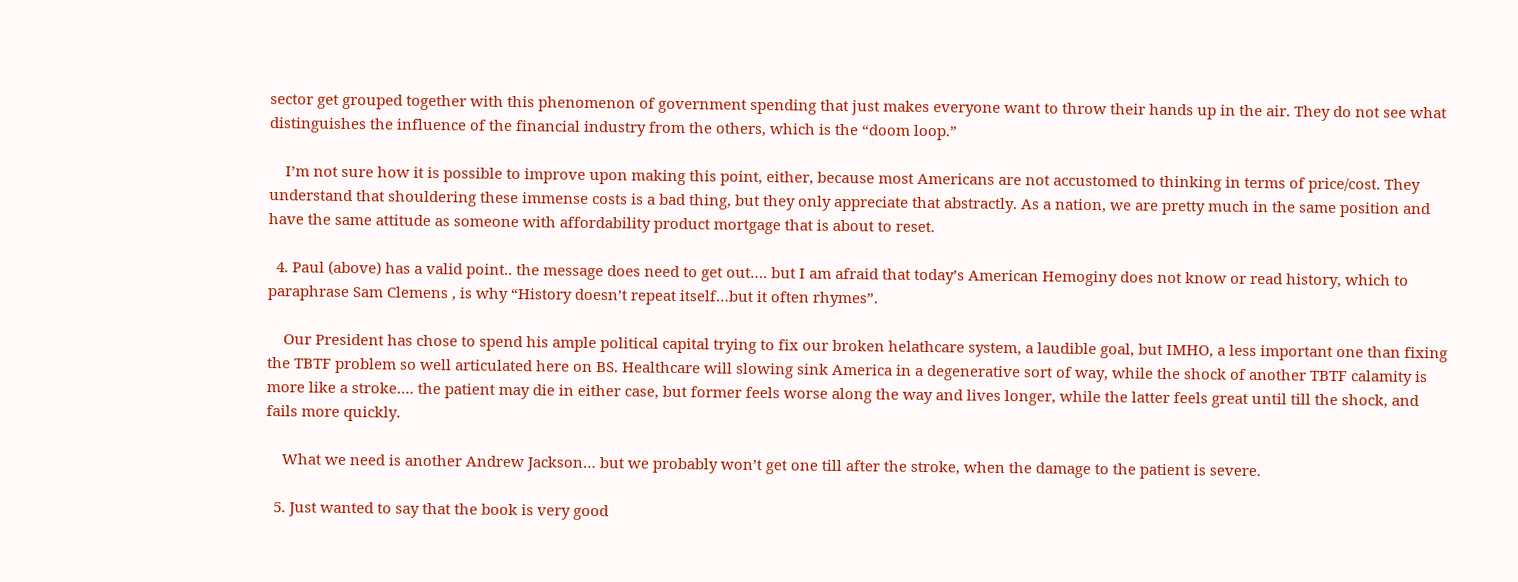sector get grouped together with this phenomenon of government spending that just makes everyone want to throw their hands up in the air. They do not see what distinguishes the influence of the financial industry from the others, which is the “doom loop.”

    I’m not sure how it is possible to improve upon making this point, either, because most Americans are not accustomed to thinking in terms of price/cost. They understand that shouldering these immense costs is a bad thing, but they only appreciate that abstractly. As a nation, we are pretty much in the same position and have the same attitude as someone with affordability product mortgage that is about to reset.

  4. Paul (above) has a valid point.. the message does need to get out…. but I am afraid that today’s American Hemoginy does not know or read history, which to paraphrase Sam Clemens , is why “History doesn’t repeat itself…but it often rhymes”.

    Our President has chose to spend his ample political capital trying to fix our broken helathcare system, a laudible goal, but IMHO, a less important one than fixing the TBTF problem so well articulated here on BS. Healthcare will slowing sink America in a degenerative sort of way, while the shock of another TBTF calamity is more like a stroke…. the patient may die in either case, but former feels worse along the way and lives longer, while the latter feels great until till the shock, and fails more quickly.

    What we need is another Andrew Jackson… but we probably won’t get one till after the stroke, when the damage to the patient is severe.

  5. Just wanted to say that the book is very good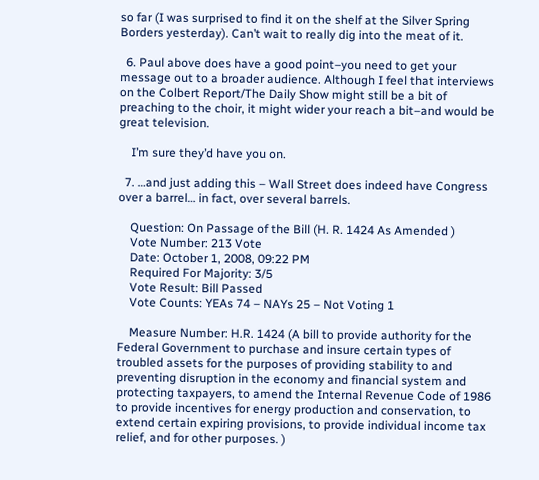so far (I was surprised to find it on the shelf at the Silver Spring Borders yesterday). Can’t wait to really dig into the meat of it.

  6. Paul above does have a good point–you need to get your message out to a broader audience. Although I feel that interviews on the Colbert Report/The Daily Show might still be a bit of preaching to the choir, it might wider your reach a bit–and would be great television.

    I’m sure they’d have you on.

  7. …and just adding this – Wall Street does indeed have Congress over a barrel… in fact, over several barrels.

    Question: On Passage of the Bill (H. R. 1424 As Amended )
    Vote Number: 213 Vote
    Date: October 1, 2008, 09:22 PM
    Required For Majority: 3/5
    Vote Result: Bill Passed
    Vote Counts: YEAs 74 – NAYs 25 – Not Voting 1

    Measure Number: H.R. 1424 (A bill to provide authority for the Federal Government to purchase and insure certain types of troubled assets for the purposes of providing stability to and preventing disruption in the economy and financial system and protecting taxpayers, to amend the Internal Revenue Code of 1986 to provide incentives for energy production and conservation, to extend certain expiring provisions, to provide individual income tax relief, and for other purposes. )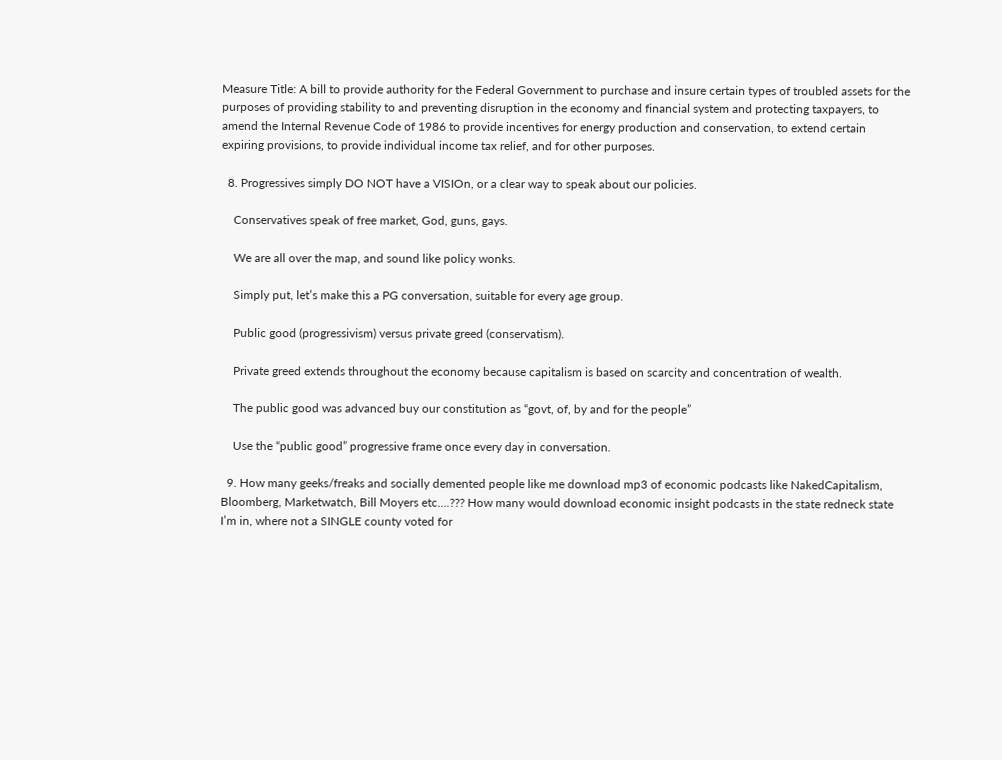Measure Title: A bill to provide authority for the Federal Government to purchase and insure certain types of troubled assets for the purposes of providing stability to and preventing disruption in the economy and financial system and protecting taxpayers, to amend the Internal Revenue Code of 1986 to provide incentives for energy production and conservation, to extend certain expiring provisions, to provide individual income tax relief, and for other purposes.

  8. Progressives simply DO NOT have a VISIOn, or a clear way to speak about our policies.

    Conservatives speak of free market, God, guns, gays.

    We are all over the map, and sound like policy wonks.

    Simply put, let’s make this a PG conversation, suitable for every age group.

    Public good (progressivism) versus private greed (conservatism).

    Private greed extends throughout the economy because capitalism is based on scarcity and concentration of wealth.

    The public good was advanced buy our constitution as “govt, of, by and for the people”

    Use the “public good” progressive frame once every day in conversation.

  9. How many geeks/freaks and socially demented people like me download mp3 of economic podcasts like NakedCapitalism, Bloomberg, Marketwatch, Bill Moyers etc….??? How many would download economic insight podcasts in the state redneck state I’m in, where not a SINGLE county voted for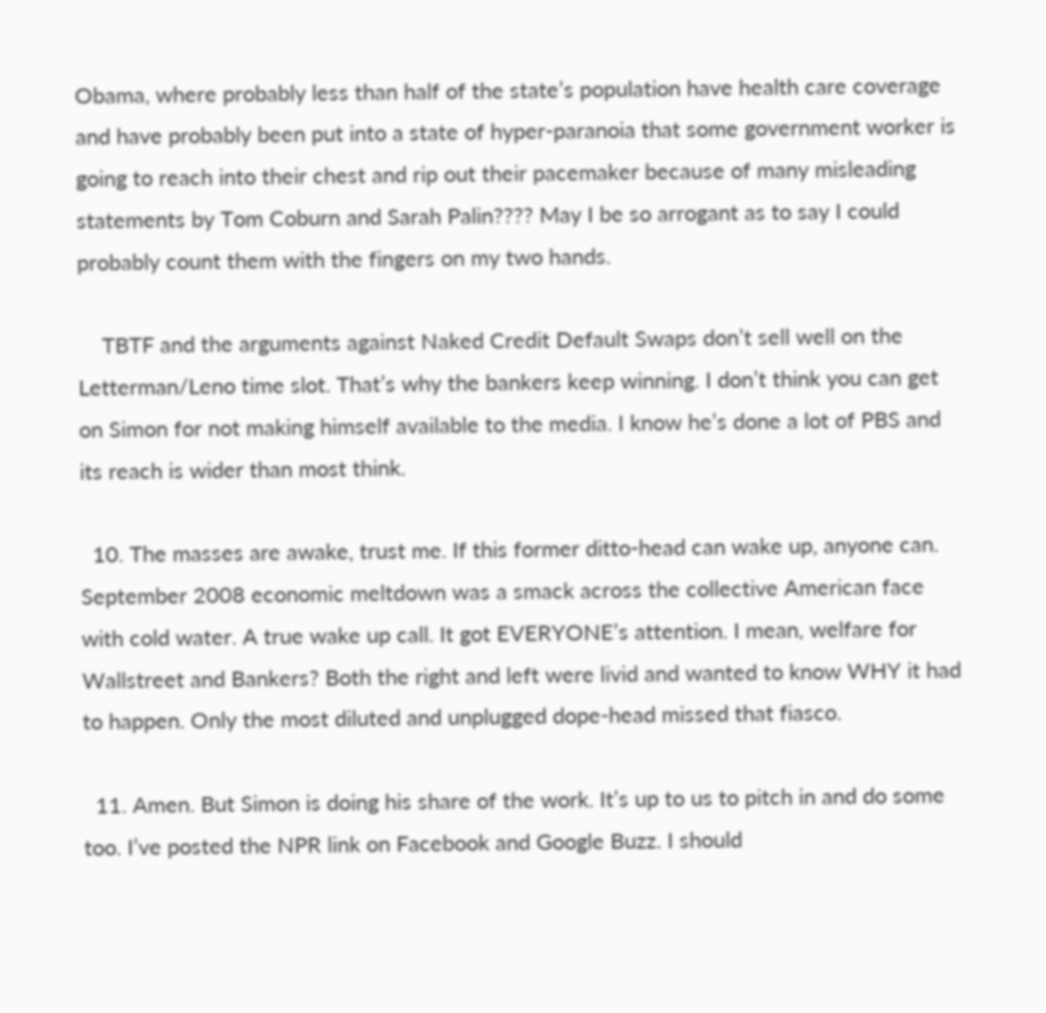Obama, where probably less than half of the state’s population have health care coverage and have probably been put into a state of hyper-paranoia that some government worker is going to reach into their chest and rip out their pacemaker because of many misleading statements by Tom Coburn and Sarah Palin???? May I be so arrogant as to say I could probably count them with the fingers on my two hands.

    TBTF and the arguments against Naked Credit Default Swaps don’t sell well on the Letterman/Leno time slot. That’s why the bankers keep winning. I don’t think you can get on Simon for not making himself available to the media. I know he’s done a lot of PBS and its reach is wider than most think.

  10. The masses are awake, trust me. If this former ditto-head can wake up, anyone can. September 2008 economic meltdown was a smack across the collective American face with cold water. A true wake up call. It got EVERYONE’s attention. I mean, welfare for Wallstreet and Bankers? Both the right and left were livid and wanted to know WHY it had to happen. Only the most diluted and unplugged dope-head missed that fiasco.

  11. Amen. But Simon is doing his share of the work. It’s up to us to pitch in and do some too. I’ve posted the NPR link on Facebook and Google Buzz. I should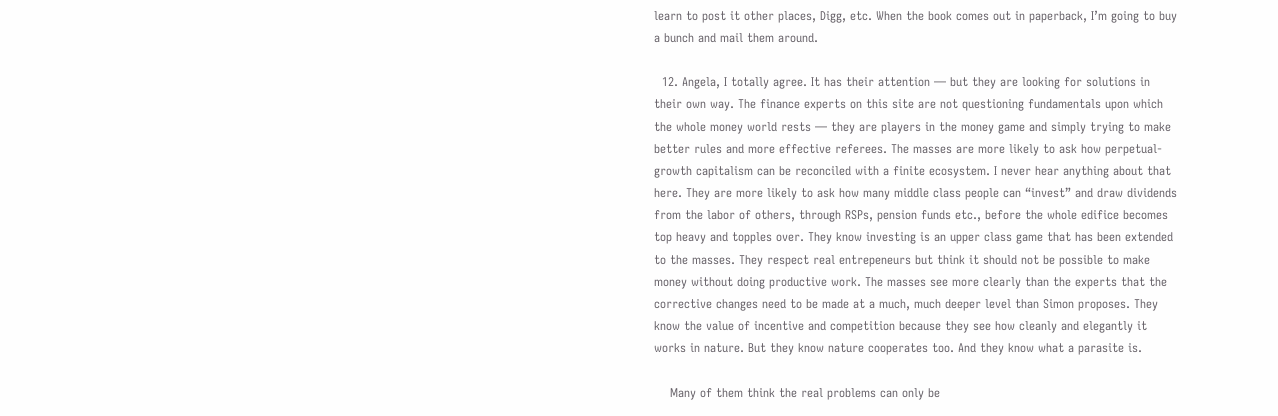learn to post it other places, Digg, etc. When the book comes out in paperback, I’m going to buy a bunch and mail them around.

  12. Angela, I totally agree. It has their attention — but they are looking for solutions in their own way. The finance experts on this site are not questioning fundamentals upon which the whole money world rests — they are players in the money game and simply trying to make better rules and more effective referees. The masses are more likely to ask how perpetual-growth capitalism can be reconciled with a finite ecosystem. I never hear anything about that here. They are more likely to ask how many middle class people can “invest” and draw dividends from the labor of others, through RSPs, pension funds etc., before the whole edifice becomes top heavy and topples over. They know investing is an upper class game that has been extended to the masses. They respect real entrepeneurs but think it should not be possible to make money without doing productive work. The masses see more clearly than the experts that the corrective changes need to be made at a much, much deeper level than Simon proposes. They know the value of incentive and competition because they see how cleanly and elegantly it works in nature. But they know nature cooperates too. And they know what a parasite is.

    Many of them think the real problems can only be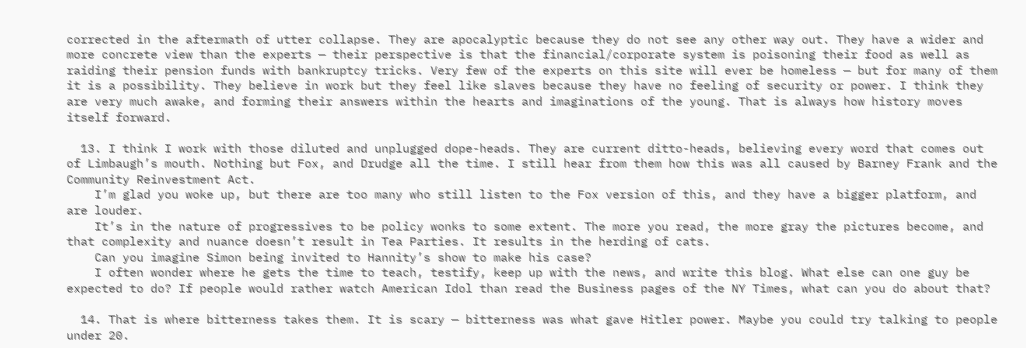corrected in the aftermath of utter collapse. They are apocalyptic because they do not see any other way out. They have a wider and more concrete view than the experts — their perspective is that the financial/corporate system is poisoning their food as well as raiding their pension funds with bankruptcy tricks. Very few of the experts on this site will ever be homeless — but for many of them it is a possibility. They believe in work but they feel like slaves because they have no feeling of security or power. I think they are very much awake, and forming their answers within the hearts and imaginations of the young. That is always how history moves itself forward.

  13. I think I work with those diluted and unplugged dope-heads. They are current ditto-heads, believing every word that comes out of Limbaugh’s mouth. Nothing but Fox, and Drudge all the time. I still hear from them how this was all caused by Barney Frank and the Community Reinvestment Act.
    I’m glad you woke up, but there are too many who still listen to the Fox version of this, and they have a bigger platform, and are louder.
    It’s in the nature of progressives to be policy wonks to some extent. The more you read, the more gray the pictures become, and that complexity and nuance doesn’t result in Tea Parties. It results in the herding of cats.
    Can you imagine Simon being invited to Hannity’s show to make his case?
    I often wonder where he gets the time to teach, testify, keep up with the news, and write this blog. What else can one guy be expected to do? If people would rather watch American Idol than read the Business pages of the NY Times, what can you do about that?

  14. That is where bitterness takes them. It is scary — bitterness was what gave Hitler power. Maybe you could try talking to people under 20.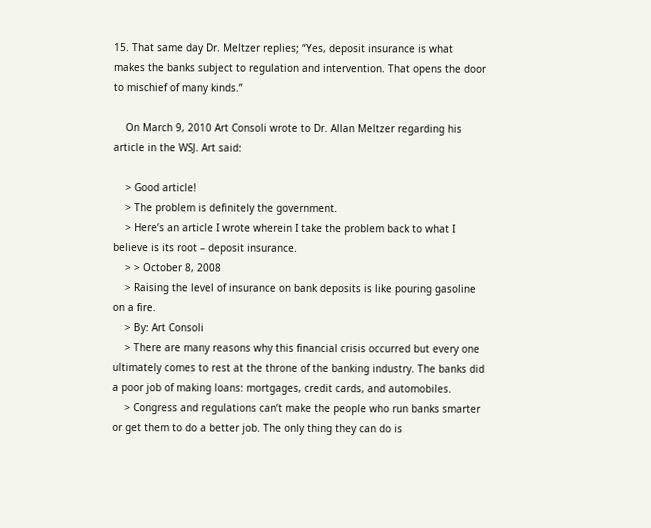15. That same day Dr. Meltzer replies; “Yes, deposit insurance is what makes the banks subject to regulation and intervention. That opens the door to mischief of many kinds.”

    On March 9, 2010 Art Consoli wrote to Dr. Allan Meltzer regarding his article in the WSJ. Art said:

    > Good article!
    > The problem is definitely the government.
    > Here’s an article I wrote wherein I take the problem back to what I believe is its root – deposit insurance.
    > > October 8, 2008
    > Raising the level of insurance on bank deposits is like pouring gasoline on a fire.
    > By: Art Consoli
    > There are many reasons why this financial crisis occurred but every one ultimately comes to rest at the throne of the banking industry. The banks did a poor job of making loans: mortgages, credit cards, and automobiles.
    > Congress and regulations can’t make the people who run banks smarter or get them to do a better job. The only thing they can do is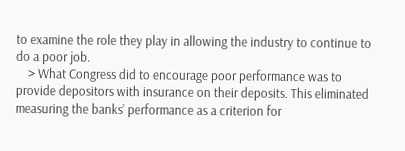to examine the role they play in allowing the industry to continue to do a poor job.
    > What Congress did to encourage poor performance was to provide depositors with insurance on their deposits. This eliminated measuring the banks’ performance as a criterion for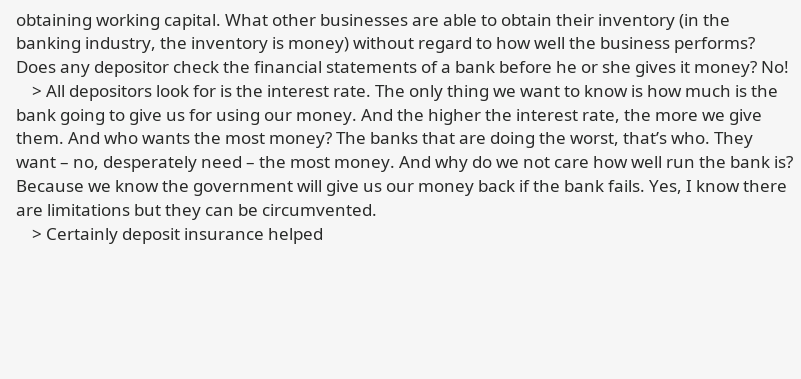obtaining working capital. What other businesses are able to obtain their inventory (in the banking industry, the inventory is money) without regard to how well the business performs? Does any depositor check the financial statements of a bank before he or she gives it money? No!
    > All depositors look for is the interest rate. The only thing we want to know is how much is the bank going to give us for using our money. And the higher the interest rate, the more we give them. And who wants the most money? The banks that are doing the worst, that’s who. They want – no, desperately need – the most money. And why do we not care how well run the bank is? Because we know the government will give us our money back if the bank fails. Yes, I know there are limitations but they can be circumvented.
    > Certainly deposit insurance helped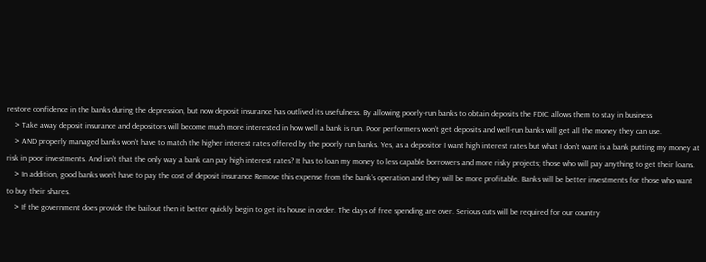restore confidence in the banks during the depression, but now deposit insurance has outlived its usefulness. By allowing poorly-run banks to obtain deposits the FDIC allows them to stay in business
    > Take away deposit insurance and depositors will become much more interested in how well a bank is run. Poor performers won’t get deposits and well-run banks will get all the money they can use.
    > AND properly managed banks won’t have to match the higher interest rates offered by the poorly run banks. Yes, as a depositor I want high interest rates but what I don’t want is a bank putting my money at risk in poor investments. And isn’t that the only way a bank can pay high interest rates? It has to loan my money to less capable borrowers and more risky projects; those who will pay anything to get their loans.
    > In addition, good banks won’t have to pay the cost of deposit insurance Remove this expense from the bank’s operation and they will be more profitable. Banks will be better investments for those who want to buy their shares.
    > If the government does provide the bailout then it better quickly begin to get its house in order. The days of free spending are over. Serious cuts will be required for our country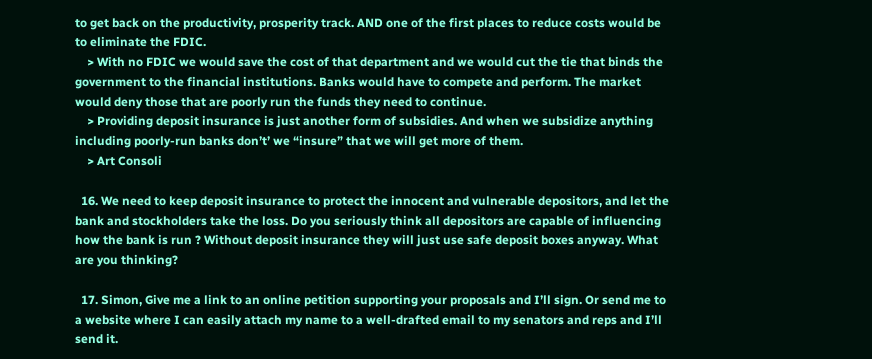to get back on the productivity, prosperity track. AND one of the first places to reduce costs would be to eliminate the FDIC.
    > With no FDIC we would save the cost of that department and we would cut the tie that binds the government to the financial institutions. Banks would have to compete and perform. The market would deny those that are poorly run the funds they need to continue.
    > Providing deposit insurance is just another form of subsidies. And when we subsidize anything including poorly-run banks don’t’ we “insure” that we will get more of them.
    > Art Consoli

  16. We need to keep deposit insurance to protect the innocent and vulnerable depositors, and let the bank and stockholders take the loss. Do you seriously think all depositors are capable of influencing how the bank is run ? Without deposit insurance they will just use safe deposit boxes anyway. What are you thinking?

  17. Simon, Give me a link to an online petition supporting your proposals and I’ll sign. Or send me to a website where I can easily attach my name to a well-drafted email to my senators and reps and I’ll send it.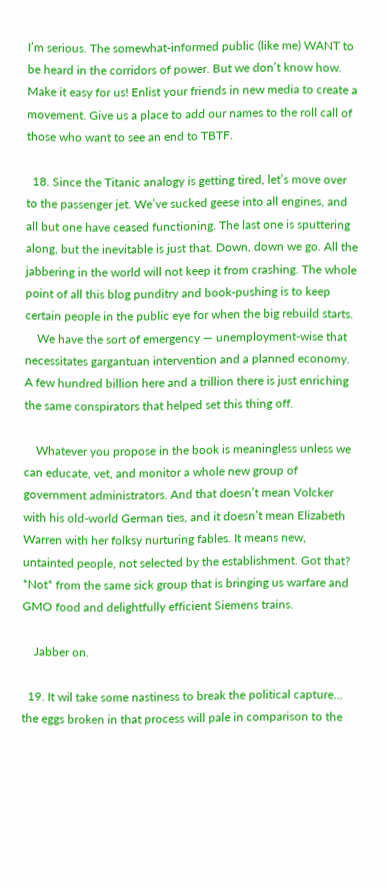I’m serious. The somewhat-informed public (like me) WANT to be heard in the corridors of power. But we don’t know how. Make it easy for us! Enlist your friends in new media to create a movement. Give us a place to add our names to the roll call of those who want to see an end to TBTF.

  18. Since the Titanic analogy is getting tired, let’s move over to the passenger jet. We’ve sucked geese into all engines, and all but one have ceased functioning. The last one is sputtering along, but the inevitable is just that. Down, down we go. All the jabbering in the world will not keep it from crashing. The whole point of all this blog punditry and book-pushing is to keep certain people in the public eye for when the big rebuild starts.
    We have the sort of emergency — unemployment-wise that necessitates gargantuan intervention and a planned economy. A few hundred billion here and a trillion there is just enriching the same conspirators that helped set this thing off.

    Whatever you propose in the book is meaningless unless we can educate, vet, and monitor a whole new group of government administrators. And that doesn’t mean Volcker with his old-world German ties, and it doesn’t mean Elizabeth Warren with her folksy nurturing fables. It means new, untainted people, not selected by the establishment. Got that? *Not* from the same sick group that is bringing us warfare and GMO food and delightfully efficient Siemens trains.

    Jabber on.

  19. It wil take some nastiness to break the political capture… the eggs broken in that process will pale in comparison to the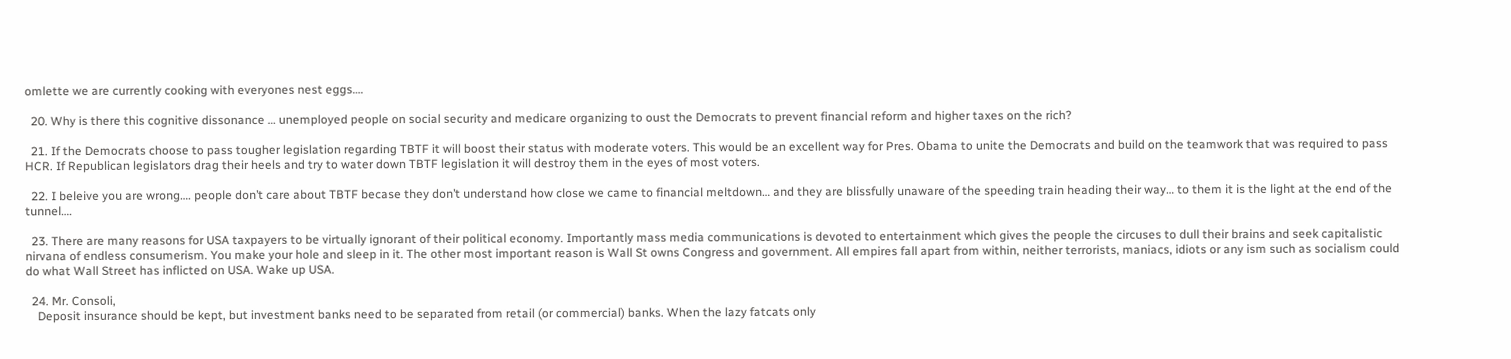omlette we are currently cooking with everyones nest eggs….

  20. Why is there this cognitive dissonance … unemployed people on social security and medicare organizing to oust the Democrats to prevent financial reform and higher taxes on the rich?

  21. If the Democrats choose to pass tougher legislation regarding TBTF it will boost their status with moderate voters. This would be an excellent way for Pres. Obama to unite the Democrats and build on the teamwork that was required to pass HCR. If Republican legislators drag their heels and try to water down TBTF legislation it will destroy them in the eyes of most voters.

  22. I beleive you are wrong…. people don’t care about TBTF becase they don’t understand how close we came to financial meltdown… and they are blissfully unaware of the speeding train heading their way… to them it is the light at the end of the tunnel….

  23. There are many reasons for USA taxpayers to be virtually ignorant of their political economy. Importantly mass media communications is devoted to entertainment which gives the people the circuses to dull their brains and seek capitalistic nirvana of endless consumerism. You make your hole and sleep in it. The other most important reason is Wall St owns Congress and government. All empires fall apart from within, neither terrorists, maniacs, idiots or any ism such as socialism could do what Wall Street has inflicted on USA. Wake up USA.

  24. Mr. Consoli,
    Deposit insurance should be kept, but investment banks need to be separated from retail (or commercial) banks. When the lazy fatcats only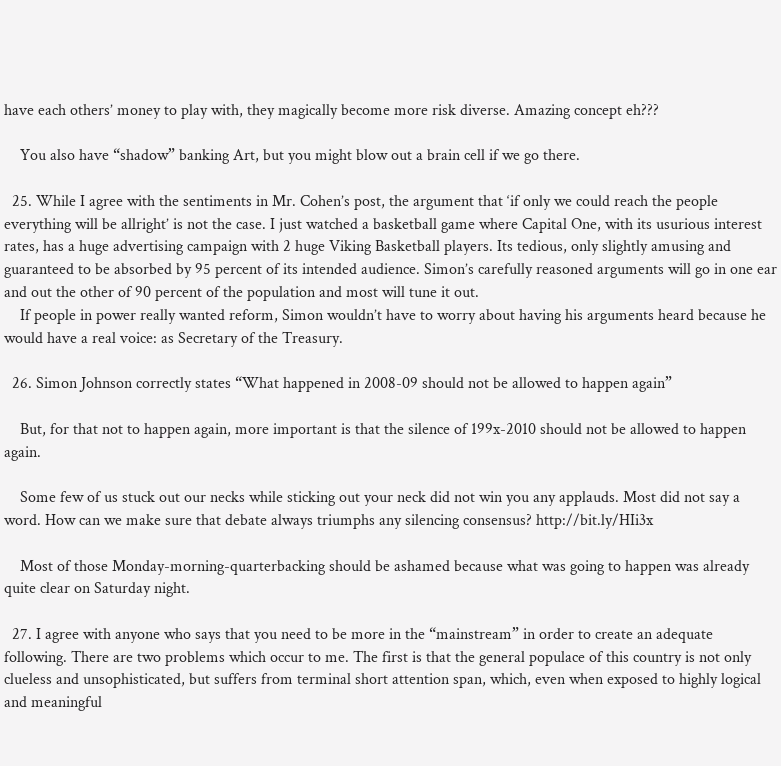have each others’ money to play with, they magically become more risk diverse. Amazing concept eh???

    You also have “shadow” banking Art, but you might blow out a brain cell if we go there.

  25. While I agree with the sentiments in Mr. Cohen’s post, the argument that ‘if only we could reach the people everything will be allright’ is not the case. I just watched a basketball game where Capital One, with its usurious interest rates, has a huge advertising campaign with 2 huge Viking Basketball players. Its tedious, only slightly amusing and guaranteed to be absorbed by 95 percent of its intended audience. Simon’s carefully reasoned arguments will go in one ear and out the other of 90 percent of the population and most will tune it out.
    If people in power really wanted reform, Simon wouldn’t have to worry about having his arguments heard because he would have a real voice: as Secretary of the Treasury.

  26. Simon Johnson correctly states “What happened in 2008-09 should not be allowed to happen again”

    But, for that not to happen again, more important is that the silence of 199x-2010 should not be allowed to happen again.

    Some few of us stuck out our necks while sticking out your neck did not win you any applauds. Most did not say a word. How can we make sure that debate always triumphs any silencing consensus? http://bit.ly/HIi3x

    Most of those Monday-morning-quarterbacking should be ashamed because what was going to happen was already quite clear on Saturday night.

  27. I agree with anyone who says that you need to be more in the “mainstream” in order to create an adequate following. There are two problems which occur to me. The first is that the general populace of this country is not only clueless and unsophisticated, but suffers from terminal short attention span, which, even when exposed to highly logical and meaningful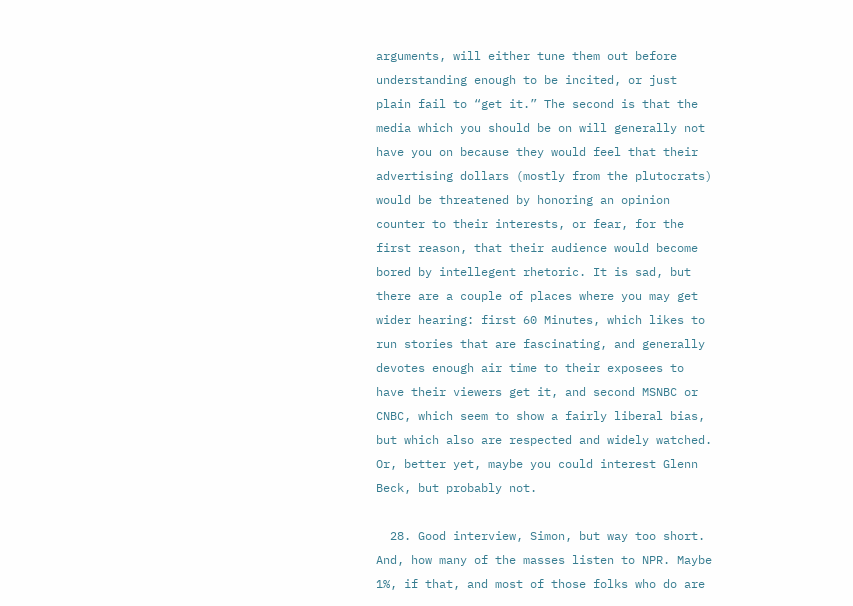arguments, will either tune them out before understanding enough to be incited, or just plain fail to “get it.” The second is that the media which you should be on will generally not have you on because they would feel that their advertising dollars (mostly from the plutocrats) would be threatened by honoring an opinion counter to their interests, or fear, for the first reason, that their audience would become bored by intellegent rhetoric. It is sad, but there are a couple of places where you may get wider hearing: first 60 Minutes, which likes to run stories that are fascinating, and generally devotes enough air time to their exposees to have their viewers get it, and second MSNBC or CNBC, which seem to show a fairly liberal bias, but which also are respected and widely watched. Or, better yet, maybe you could interest Glenn Beck, but probably not.

  28. Good interview, Simon, but way too short. And, how many of the masses listen to NPR. Maybe 1%, if that, and most of those folks who do are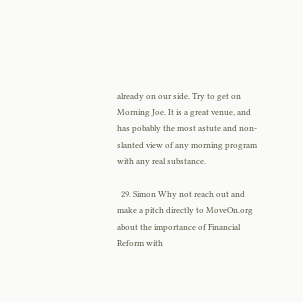already on our side. Try to get on Morning Joe. It is a great venue, and has pobably the most astute and non-slanted view of any morning program with any real substance.

  29. Simon Why not reach out and make a pitch directly to MoveOn.org about the importance of Financial Reform with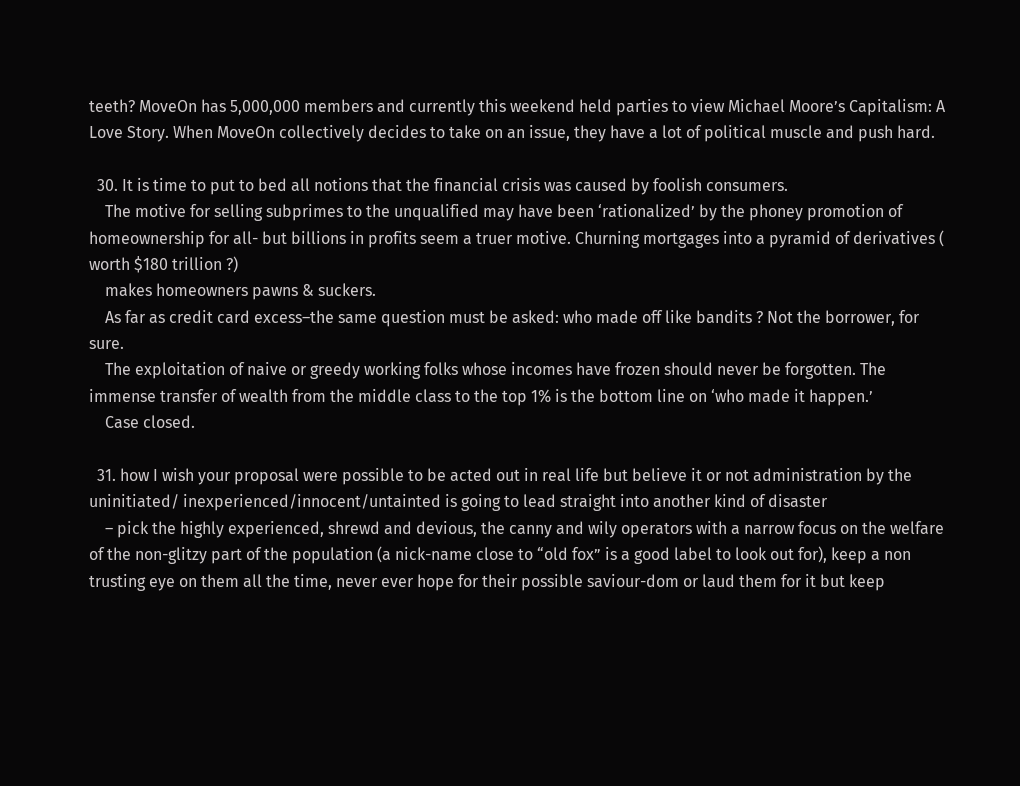teeth? MoveOn has 5,000,000 members and currently this weekend held parties to view Michael Moore’s Capitalism: A Love Story. When MoveOn collectively decides to take on an issue, they have a lot of political muscle and push hard.

  30. It is time to put to bed all notions that the financial crisis was caused by foolish consumers.
    The motive for selling subprimes to the unqualified may have been ‘rationalized’ by the phoney promotion of homeownership for all- but billions in profits seem a truer motive. Churning mortgages into a pyramid of derivatives ( worth $180 trillion ?)
    makes homeowners pawns & suckers.
    As far as credit card excess–the same question must be asked: who made off like bandits ? Not the borrower, for sure.
    The exploitation of naive or greedy working folks whose incomes have frozen should never be forgotten. The immense transfer of wealth from the middle class to the top 1% is the bottom line on ‘who made it happen.’
    Case closed.

  31. how I wish your proposal were possible to be acted out in real life but believe it or not administration by the uninitiated/ inexperienced/innocent/untainted is going to lead straight into another kind of disaster
    – pick the highly experienced, shrewd and devious, the canny and wily operators with a narrow focus on the welfare of the non-glitzy part of the population (a nick-name close to “old fox” is a good label to look out for), keep a non trusting eye on them all the time, never ever hope for their possible saviour-dom or laud them for it but keep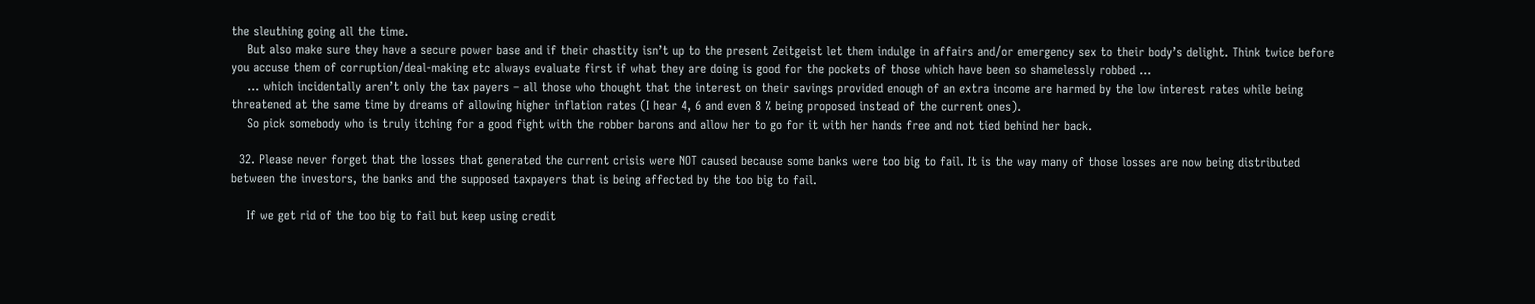the sleuthing going all the time.
    But also make sure they have a secure power base and if their chastity isn’t up to the present Zeitgeist let them indulge in affairs and/or emergency sex to their body’s delight. Think twice before you accuse them of corruption/deal-making etc always evaluate first if what they are doing is good for the pockets of those which have been so shamelessly robbed …
    … which incidentally aren’t only the tax payers – all those who thought that the interest on their savings provided enough of an extra income are harmed by the low interest rates while being threatened at the same time by dreams of allowing higher inflation rates (I hear 4, 6 and even 8 % being proposed instead of the current ones).
    So pick somebody who is truly itching for a good fight with the robber barons and allow her to go for it with her hands free and not tied behind her back.

  32. Please never forget that the losses that generated the current crisis were NOT caused because some banks were too big to fail. It is the way many of those losses are now being distributed between the investors, the banks and the supposed taxpayers that is being affected by the too big to fail.

    If we get rid of the too big to fail but keep using credit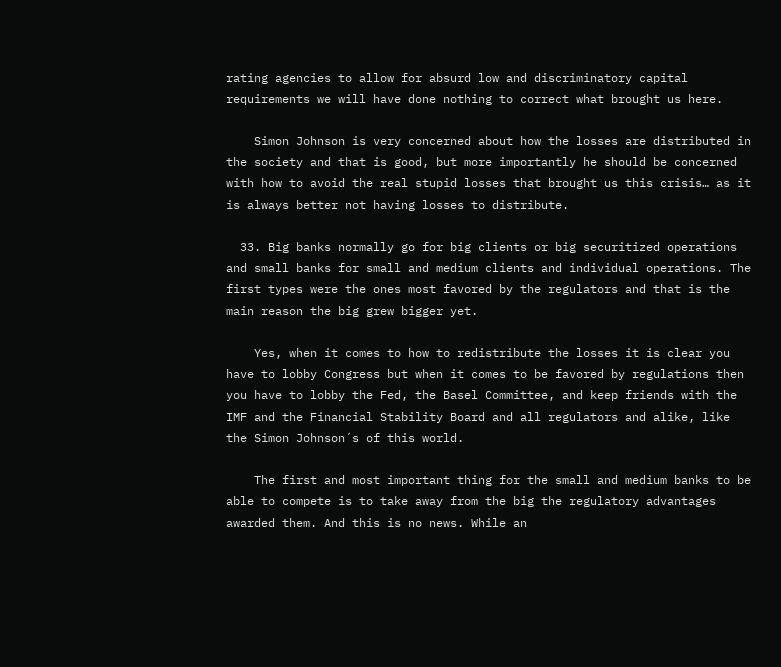rating agencies to allow for absurd low and discriminatory capital requirements we will have done nothing to correct what brought us here.

    Simon Johnson is very concerned about how the losses are distributed in the society and that is good, but more importantly he should be concerned with how to avoid the real stupid losses that brought us this crisis… as it is always better not having losses to distribute.

  33. Big banks normally go for big clients or big securitized operations and small banks for small and medium clients and individual operations. The first types were the ones most favored by the regulators and that is the main reason the big grew bigger yet.

    Yes, when it comes to how to redistribute the losses it is clear you have to lobby Congress but when it comes to be favored by regulations then you have to lobby the Fed, the Basel Committee, and keep friends with the IMF and the Financial Stability Board and all regulators and alike, like the Simon Johnson´s of this world.

    The first and most important thing for the small and medium banks to be able to compete is to take away from the big the regulatory advantages awarded them. And this is no news. While an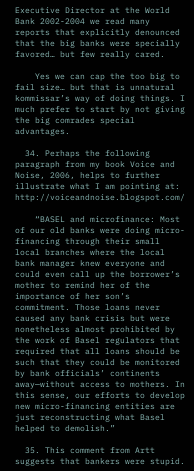Executive Director at the World Bank 2002-2004 we read many reports that explicitly denounced that the big banks were specially favored… but few really cared.

    Yes we can cap the too big to fail size… but that is unnatural kommissar’s way of doing things. I much prefer to start by not giving the big comrades special advantages.

  34. Perhaps the following paragraph from my book Voice and Noise, 2006, helps to further illustrate what I am pointing at: http://voiceandnoise.blogspot.com/

    “BASEL and microfinance: Most of our old banks were doing micro-financing through their small local branches where the local bank manager knew everyone and could even call up the borrower’s mother to remind her of the importance of her son’s commitment. Those loans never caused any bank crisis but were nonetheless almost prohibited by the work of Basel regulators that required that all loans should be such that they could be monitored by bank officials’ continents away—without access to mothers. In this sense, our efforts to develop new micro-financing entities are just reconstructing what Basel helped to demolish.”

  35. This comment from Artt suggests that bankers were stupid.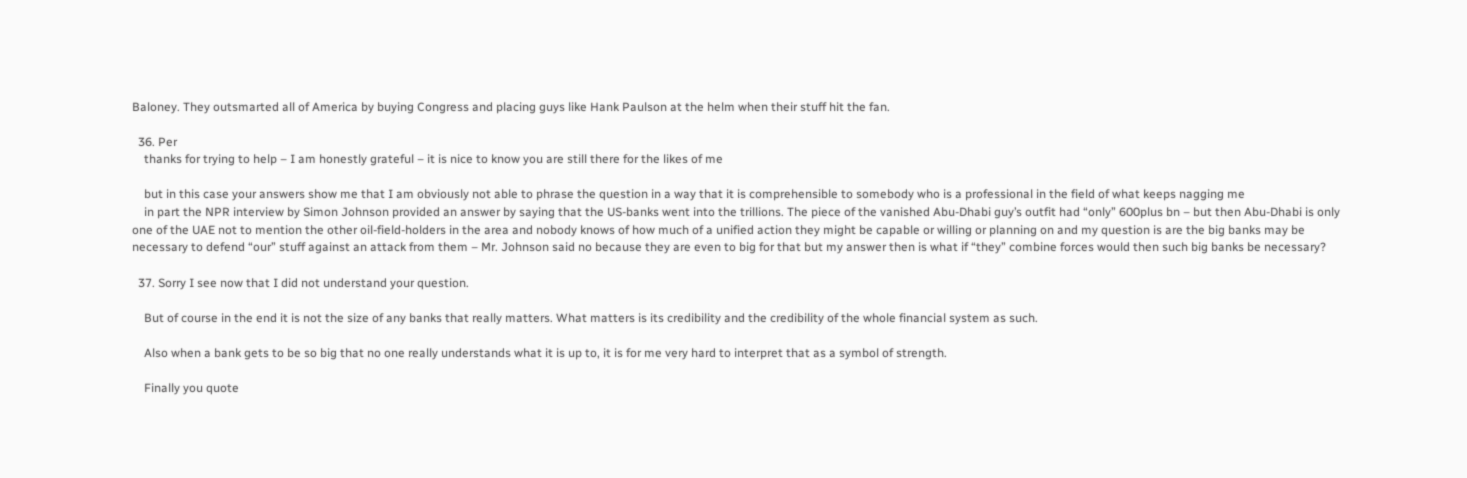Baloney. They outsmarted all of America by buying Congress and placing guys like Hank Paulson at the helm when their stuff hit the fan.

  36. Per
    thanks for trying to help – I am honestly grateful – it is nice to know you are still there for the likes of me

    but in this case your answers show me that I am obviously not able to phrase the question in a way that it is comprehensible to somebody who is a professional in the field of what keeps nagging me
    in part the NPR interview by Simon Johnson provided an answer by saying that the US-banks went into the trillions. The piece of the vanished Abu-Dhabi guy’s outfit had “only” 600plus bn – but then Abu-Dhabi is only one of the UAE not to mention the other oil-field-holders in the area and nobody knows of how much of a unified action they might be capable or willing or planning on and my question is are the big banks may be necessary to defend “our” stuff against an attack from them – Mr. Johnson said no because they are even to big for that but my answer then is what if “they” combine forces would then such big banks be necessary?

  37. Sorry I see now that I did not understand your question.

    But of course in the end it is not the size of any banks that really matters. What matters is its credibility and the credibility of the whole financial system as such.

    Also when a bank gets to be so big that no one really understands what it is up to, it is for me very hard to interpret that as a symbol of strength.

    Finally you quote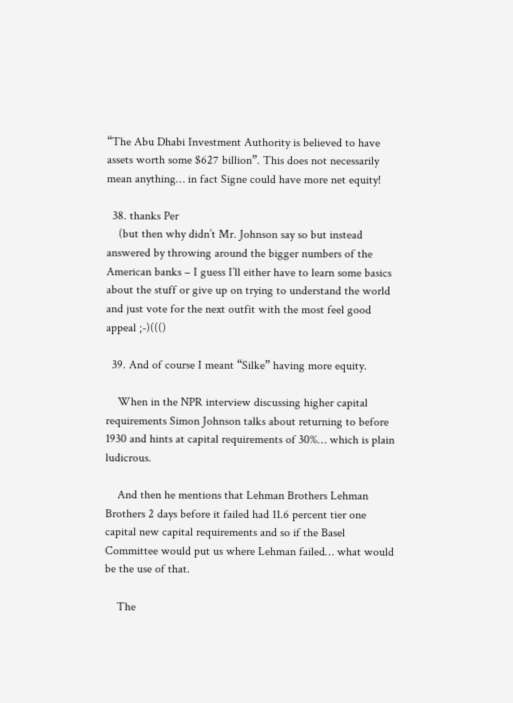“The Abu Dhabi Investment Authority is believed to have assets worth some $627 billion”. This does not necessarily mean anything… in fact Signe could have more net equity!

  38. thanks Per
    (but then why didn’t Mr. Johnson say so but instead answered by throwing around the bigger numbers of the American banks – I guess I’ll either have to learn some basics about the stuff or give up on trying to understand the world and just vote for the next outfit with the most feel good appeal ;-)((()

  39. And of course I meant “Silke” having more equity.

    When in the NPR interview discussing higher capital requirements Simon Johnson talks about returning to before 1930 and hints at capital requirements of 30%… which is plain ludicrous.

    And then he mentions that Lehman Brothers Lehman Brothers 2 days before it failed had 11.6 percent tier one capital new capital requirements and so if the Basel Committee would put us where Lehman failed… what would be the use of that.

    The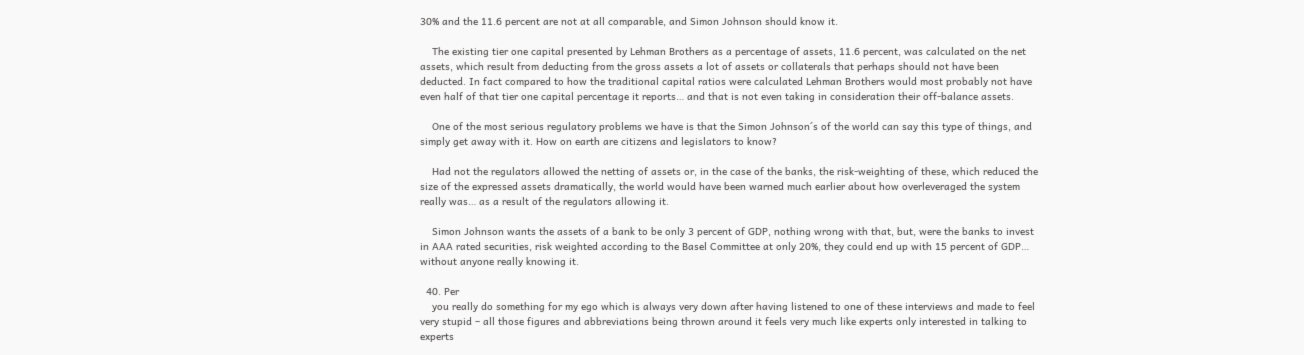30% and the 11.6 percent are not at all comparable, and Simon Johnson should know it.

    The existing tier one capital presented by Lehman Brothers as a percentage of assets, 11.6 percent, was calculated on the net assets, which result from deducting from the gross assets a lot of assets or collaterals that perhaps should not have been deducted. In fact compared to how the traditional capital ratios were calculated Lehman Brothers would most probably not have even half of that tier one capital percentage it reports… and that is not even taking in consideration their off-balance assets.

    One of the most serious regulatory problems we have is that the Simon Johnson´s of the world can say this type of things, and simply get away with it. How on earth are citizens and legislators to know?

    Had not the regulators allowed the netting of assets or, in the case of the banks, the risk-weighting of these, which reduced the size of the expressed assets dramatically, the world would have been warned much earlier about how overleveraged the system really was… as a result of the regulators allowing it.

    Simon Johnson wants the assets of a bank to be only 3 percent of GDP, nothing wrong with that, but, were the banks to invest in AAA rated securities, risk weighted according to the Basel Committee at only 20%, they could end up with 15 percent of GDP… without anyone really knowing it.

  40. Per
    you really do something for my ego which is always very down after having listened to one of these interviews and made to feel very stupid – all those figures and abbreviations being thrown around it feels very much like experts only interested in talking to experts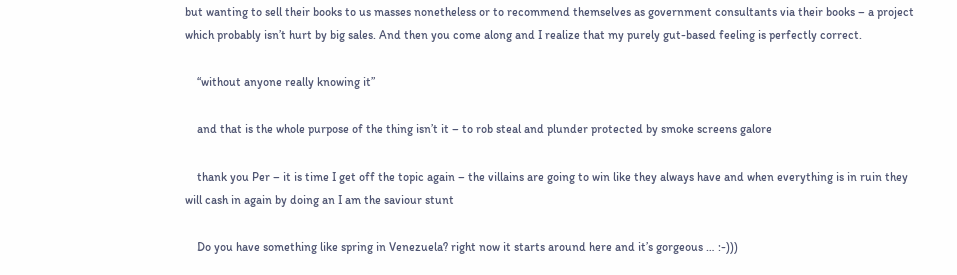but wanting to sell their books to us masses nonetheless or to recommend themselves as government consultants via their books – a project which probably isn’t hurt by big sales. And then you come along and I realize that my purely gut-based feeling is perfectly correct.

    “without anyone really knowing it”

    and that is the whole purpose of the thing isn’t it – to rob steal and plunder protected by smoke screens galore

    thank you Per – it is time I get off the topic again – the villains are going to win like they always have and when everything is in ruin they will cash in again by doing an I am the saviour stunt

    Do you have something like spring in Venezuela? right now it starts around here and it’s gorgeous … :-)))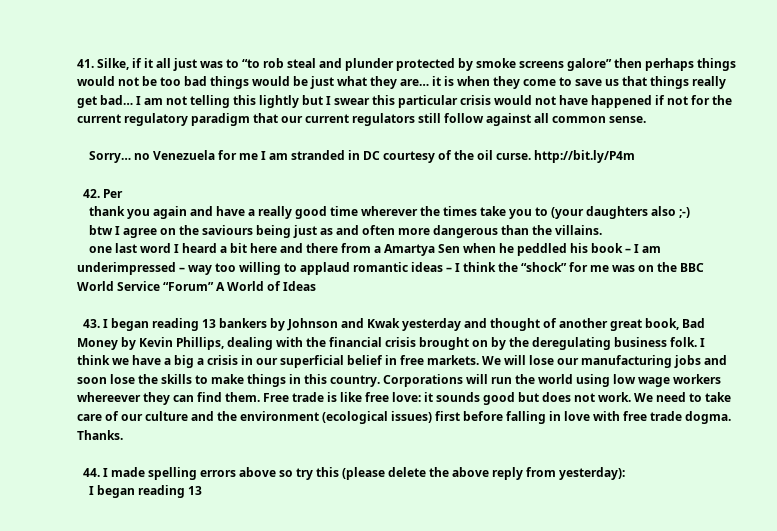41. Silke, if it all just was to “to rob steal and plunder protected by smoke screens galore” then perhaps things would not be too bad things would be just what they are… it is when they come to save us that things really get bad… I am not telling this lightly but I swear this particular crisis would not have happened if not for the current regulatory paradigm that our current regulators still follow against all common sense.

    Sorry… no Venezuela for me I am stranded in DC courtesy of the oil curse. http://bit.ly/P4m

  42. Per
    thank you again and have a really good time wherever the times take you to (your daughters also ;-)
    btw I agree on the saviours being just as and often more dangerous than the villains.
    one last word I heard a bit here and there from a Amartya Sen when he peddled his book – I am underimpressed – way too willing to applaud romantic ideas – I think the “shock” for me was on the BBC World Service “Forum” A World of Ideas

  43. I began reading 13 bankers by Johnson and Kwak yesterday and thought of another great book, Bad Money by Kevin Phillips, dealing with the financial crisis brought on by the deregulating business folk. I think we have a big a crisis in our superficial belief in free markets. We will lose our manufacturing jobs and soon lose the skills to make things in this country. Corporations will run the world using low wage workers whereever they can find them. Free trade is like free love: it sounds good but does not work. We need to take care of our culture and the environment (ecological issues) first before falling in love with free trade dogma. Thanks.

  44. I made spelling errors above so try this (please delete the above reply from yesterday):
    I began reading 13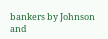bankers by Johnson and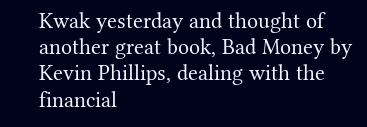Kwak yesterday and thought of another great book, Bad Money by Kevin Phillips, dealing with the financial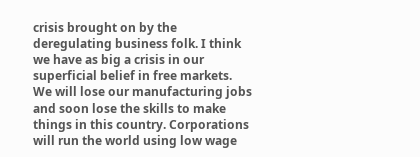crisis brought on by the deregulating business folk. I think we have as big a crisis in our superficial belief in free markets. We will lose our manufacturing jobs and soon lose the skills to make things in this country. Corporations will run the world using low wage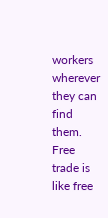workers wherever they can find them. Free trade is like free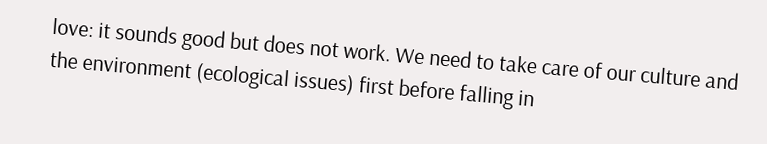love: it sounds good but does not work. We need to take care of our culture and the environment (ecological issues) first before falling in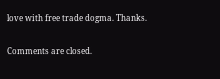love with free trade dogma. Thanks.

Comments are closed.